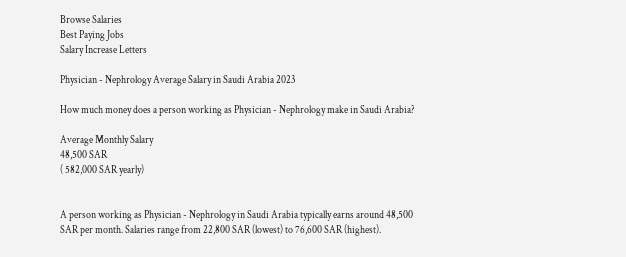Browse Salaries
Best Paying Jobs
Salary Increase Letters

Physician - Nephrology Average Salary in Saudi Arabia 2023

How much money does a person working as Physician - Nephrology make in Saudi Arabia?

Average Monthly Salary
48,500 SAR
( 582,000 SAR yearly)


A person working as Physician - Nephrology in Saudi Arabia typically earns around 48,500 SAR per month. Salaries range from 22,800 SAR (lowest) to 76,600 SAR (highest).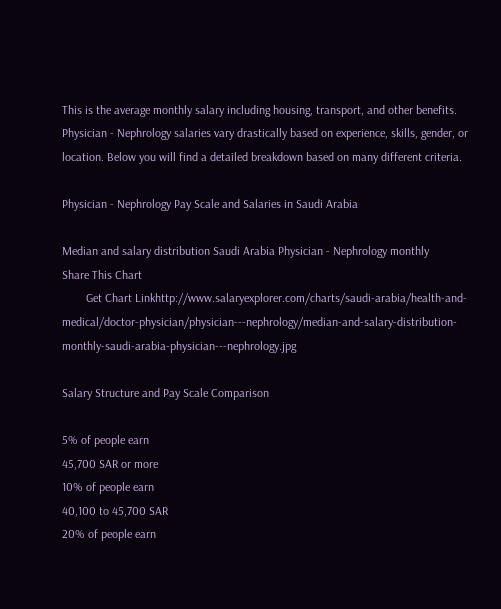This is the average monthly salary including housing, transport, and other benefits. Physician - Nephrology salaries vary drastically based on experience, skills, gender, or location. Below you will find a detailed breakdown based on many different criteria.

Physician - Nephrology Pay Scale and Salaries in Saudi Arabia

Median and salary distribution Saudi Arabia Physician - Nephrology monthly
Share This Chart
        Get Chart Linkhttp://www.salaryexplorer.com/charts/saudi-arabia/health-and-medical/doctor-physician/physician---nephrology/median-and-salary-distribution-monthly-saudi-arabia-physician---nephrology.jpg

Salary Structure and Pay Scale Comparison

5% of people earn
45,700 SAR or more
10% of people earn
40,100 to 45,700 SAR
20% of people earn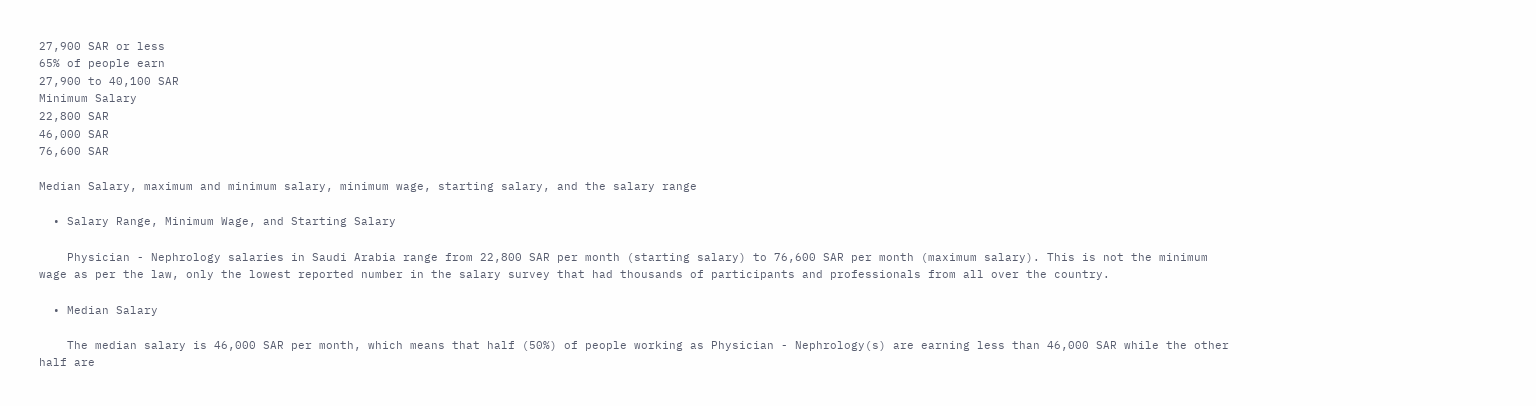27,900 SAR or less
65% of people earn
27,900 to 40,100 SAR
Minimum Salary
22,800 SAR
46,000 SAR
76,600 SAR

Median Salary, maximum and minimum salary, minimum wage, starting salary, and the salary range

  • Salary Range, Minimum Wage, and Starting Salary

    Physician - Nephrology salaries in Saudi Arabia range from 22,800 SAR per month (starting salary) to 76,600 SAR per month (maximum salary). This is not the minimum wage as per the law, only the lowest reported number in the salary survey that had thousands of participants and professionals from all over the country.

  • Median Salary

    The median salary is 46,000 SAR per month, which means that half (50%) of people working as Physician - Nephrology(s) are earning less than 46,000 SAR while the other half are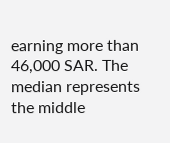earning more than 46,000 SAR. The median represents the middle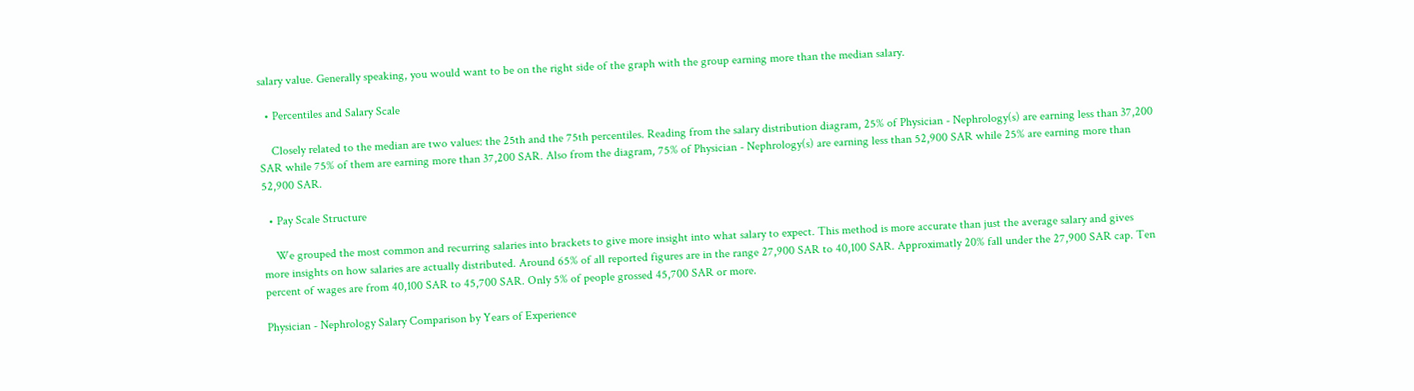salary value. Generally speaking, you would want to be on the right side of the graph with the group earning more than the median salary.

  • Percentiles and Salary Scale

    Closely related to the median are two values: the 25th and the 75th percentiles. Reading from the salary distribution diagram, 25% of Physician - Nephrology(s) are earning less than 37,200 SAR while 75% of them are earning more than 37,200 SAR. Also from the diagram, 75% of Physician - Nephrology(s) are earning less than 52,900 SAR while 25% are earning more than 52,900 SAR.

  • Pay Scale Structure

    We grouped the most common and recurring salaries into brackets to give more insight into what salary to expect. This method is more accurate than just the average salary and gives more insights on how salaries are actually distributed. Around 65% of all reported figures are in the range 27,900 SAR to 40,100 SAR. Approximatly 20% fall under the 27,900 SAR cap. Ten percent of wages are from 40,100 SAR to 45,700 SAR. Only 5% of people grossed 45,700 SAR or more.

Physician - Nephrology Salary Comparison by Years of Experience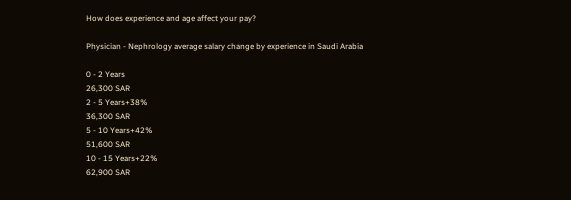How does experience and age affect your pay?

Physician - Nephrology average salary change by experience in Saudi Arabia

0 - 2 Years
26,300 SAR
2 - 5 Years+38%
36,300 SAR
5 - 10 Years+42%
51,600 SAR
10 - 15 Years+22%
62,900 SAR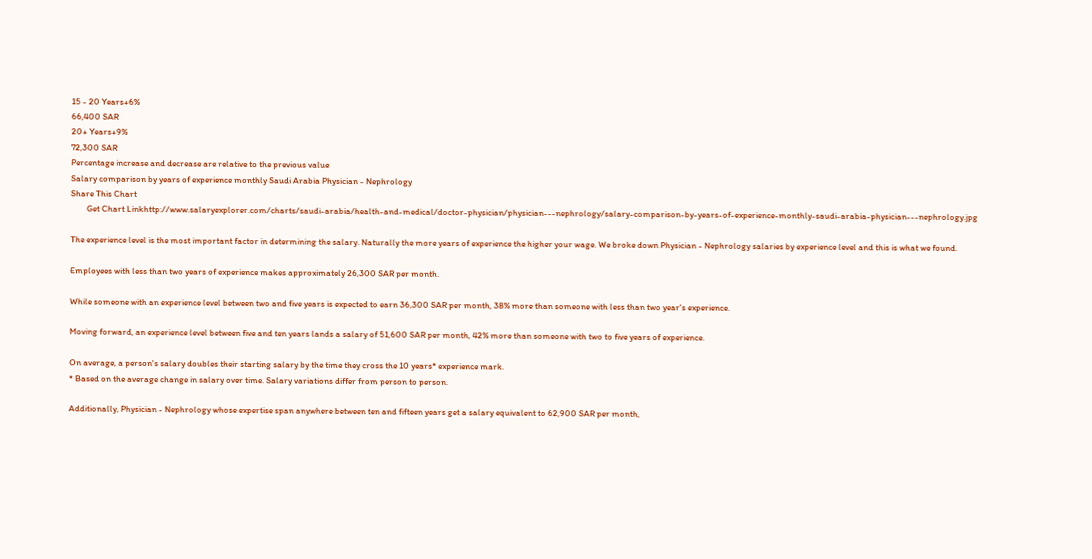15 - 20 Years+6%
66,400 SAR
20+ Years+9%
72,300 SAR
Percentage increase and decrease are relative to the previous value
Salary comparison by years of experience monthly Saudi Arabia Physician - Nephrology
Share This Chart
        Get Chart Linkhttp://www.salaryexplorer.com/charts/saudi-arabia/health-and-medical/doctor-physician/physician---nephrology/salary-comparison-by-years-of-experience-monthly-saudi-arabia-physician---nephrology.jpg

The experience level is the most important factor in determining the salary. Naturally the more years of experience the higher your wage. We broke down Physician - Nephrology salaries by experience level and this is what we found.

Employees with less than two years of experience makes approximately 26,300 SAR per month.

While someone with an experience level between two and five years is expected to earn 36,300 SAR per month, 38% more than someone with less than two year's experience.

Moving forward, an experience level between five and ten years lands a salary of 51,600 SAR per month, 42% more than someone with two to five years of experience.

On average, a person's salary doubles their starting salary by the time they cross the 10 years* experience mark.
* Based on the average change in salary over time. Salary variations differ from person to person.

Additionally, Physician - Nephrology whose expertise span anywhere between ten and fifteen years get a salary equivalent to 62,900 SAR per month,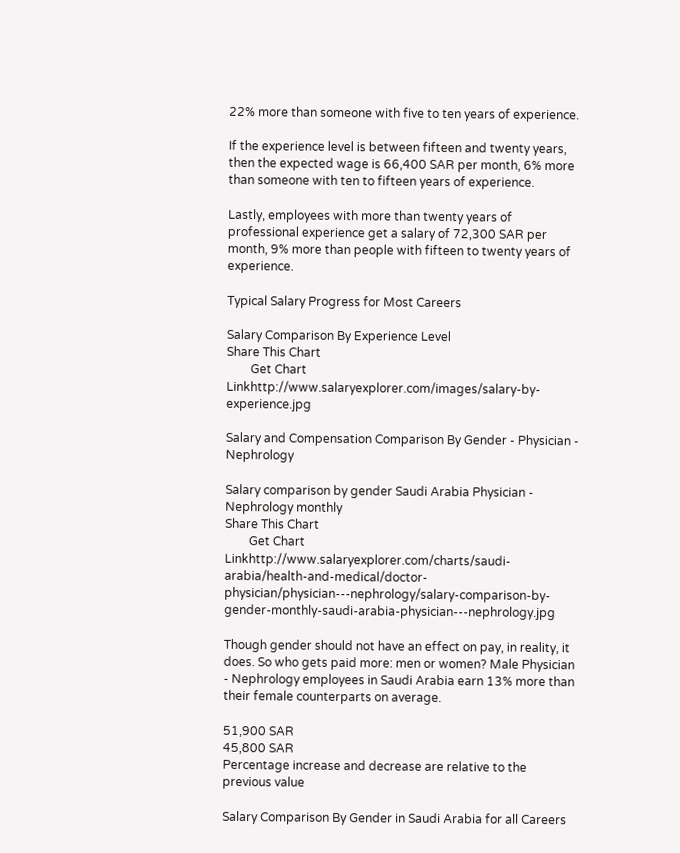22% more than someone with five to ten years of experience.

If the experience level is between fifteen and twenty years, then the expected wage is 66,400 SAR per month, 6% more than someone with ten to fifteen years of experience.

Lastly, employees with more than twenty years of professional experience get a salary of 72,300 SAR per month, 9% more than people with fifteen to twenty years of experience.

Typical Salary Progress for Most Careers

Salary Comparison By Experience Level
Share This Chart
        Get Chart Linkhttp://www.salaryexplorer.com/images/salary-by-experience.jpg

Salary and Compensation Comparison By Gender - Physician - Nephrology

Salary comparison by gender Saudi Arabia Physician - Nephrology monthly
Share This Chart
        Get Chart Linkhttp://www.salaryexplorer.com/charts/saudi-arabia/health-and-medical/doctor-physician/physician---nephrology/salary-comparison-by-gender-monthly-saudi-arabia-physician---nephrology.jpg

Though gender should not have an effect on pay, in reality, it does. So who gets paid more: men or women? Male Physician - Nephrology employees in Saudi Arabia earn 13% more than their female counterparts on average.

51,900 SAR
45,800 SAR
Percentage increase and decrease are relative to the previous value

Salary Comparison By Gender in Saudi Arabia for all Careers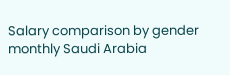Salary comparison by gender monthly Saudi Arabia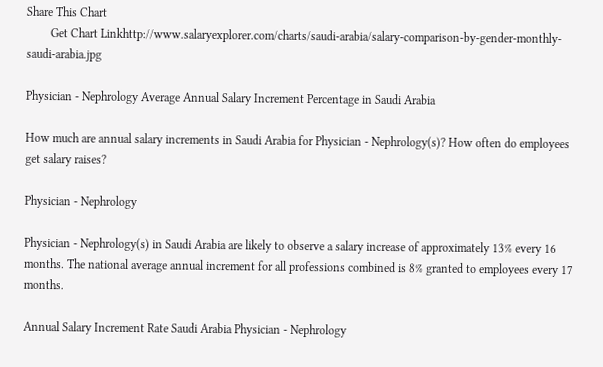Share This Chart
        Get Chart Linkhttp://www.salaryexplorer.com/charts/saudi-arabia/salary-comparison-by-gender-monthly-saudi-arabia.jpg

Physician - Nephrology Average Annual Salary Increment Percentage in Saudi Arabia

How much are annual salary increments in Saudi Arabia for Physician - Nephrology(s)? How often do employees get salary raises?

Physician - Nephrology

Physician - Nephrology(s) in Saudi Arabia are likely to observe a salary increase of approximately 13% every 16 months. The national average annual increment for all professions combined is 8% granted to employees every 17 months.

Annual Salary Increment Rate Saudi Arabia Physician - Nephrology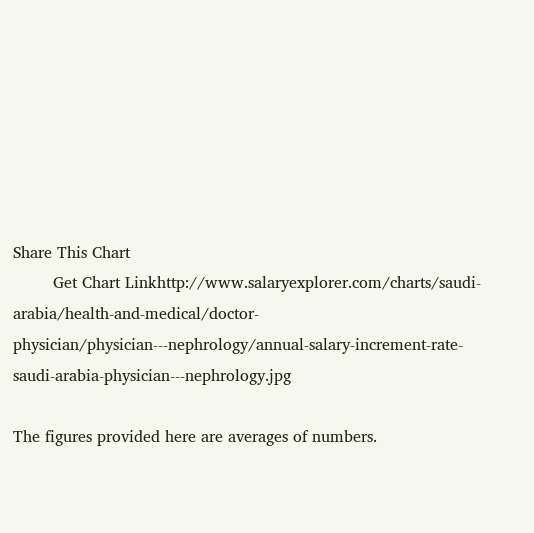Share This Chart
        Get Chart Linkhttp://www.salaryexplorer.com/charts/saudi-arabia/health-and-medical/doctor-physician/physician---nephrology/annual-salary-increment-rate-saudi-arabia-physician---nephrology.jpg

The figures provided here are averages of numbers.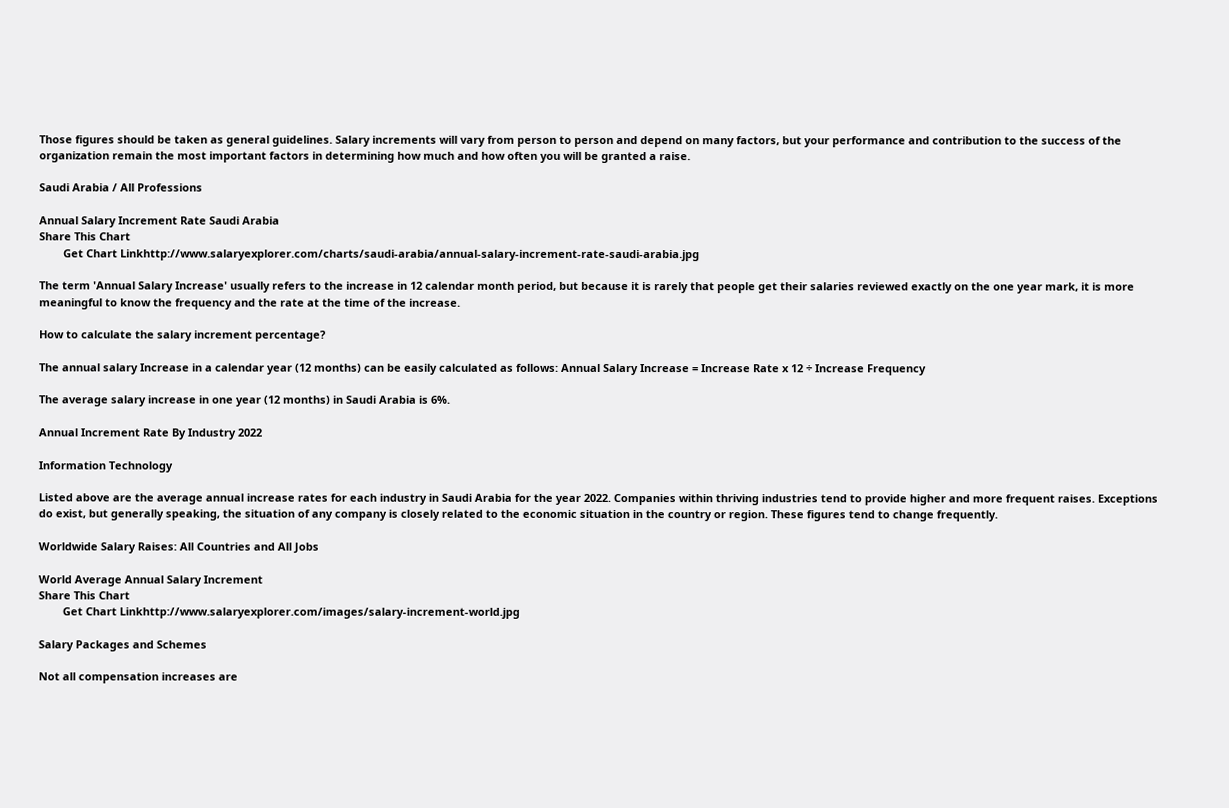Those figures should be taken as general guidelines. Salary increments will vary from person to person and depend on many factors, but your performance and contribution to the success of the organization remain the most important factors in determining how much and how often you will be granted a raise.

Saudi Arabia / All Professions

Annual Salary Increment Rate Saudi Arabia
Share This Chart
        Get Chart Linkhttp://www.salaryexplorer.com/charts/saudi-arabia/annual-salary-increment-rate-saudi-arabia.jpg

The term 'Annual Salary Increase' usually refers to the increase in 12 calendar month period, but because it is rarely that people get their salaries reviewed exactly on the one year mark, it is more meaningful to know the frequency and the rate at the time of the increase.

How to calculate the salary increment percentage?

The annual salary Increase in a calendar year (12 months) can be easily calculated as follows: Annual Salary Increase = Increase Rate x 12 ÷ Increase Frequency

The average salary increase in one year (12 months) in Saudi Arabia is 6%.

Annual Increment Rate By Industry 2022

Information Technology

Listed above are the average annual increase rates for each industry in Saudi Arabia for the year 2022. Companies within thriving industries tend to provide higher and more frequent raises. Exceptions do exist, but generally speaking, the situation of any company is closely related to the economic situation in the country or region. These figures tend to change frequently.

Worldwide Salary Raises: All Countries and All Jobs

World Average Annual Salary Increment
Share This Chart
        Get Chart Linkhttp://www.salaryexplorer.com/images/salary-increment-world.jpg

Salary Packages and Schemes

Not all compensation increases are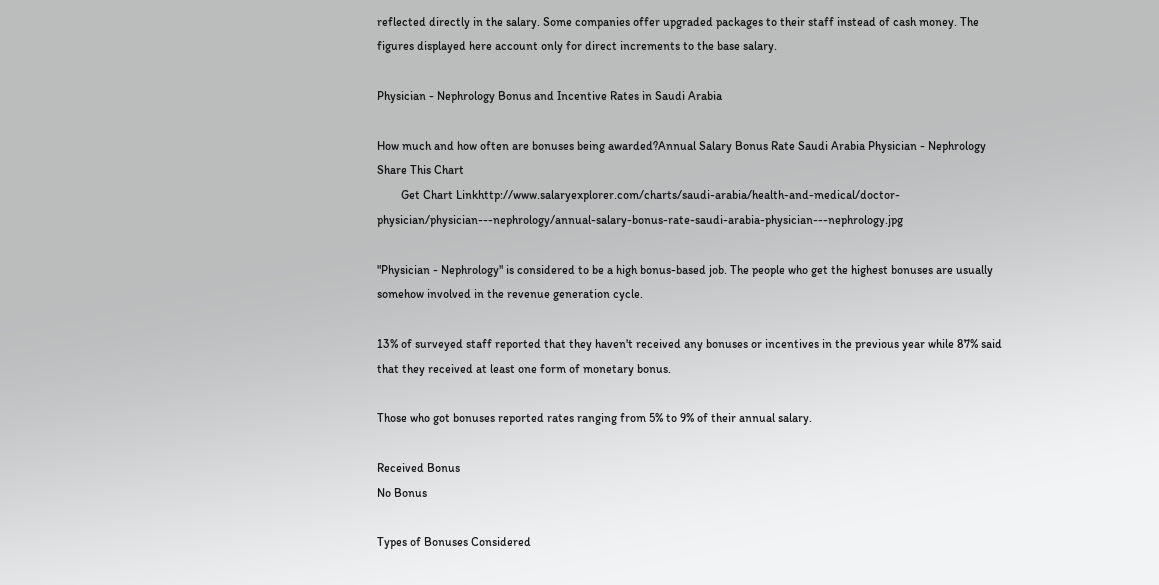reflected directly in the salary. Some companies offer upgraded packages to their staff instead of cash money. The figures displayed here account only for direct increments to the base salary.

Physician - Nephrology Bonus and Incentive Rates in Saudi Arabia

How much and how often are bonuses being awarded?Annual Salary Bonus Rate Saudi Arabia Physician - Nephrology
Share This Chart
        Get Chart Linkhttp://www.salaryexplorer.com/charts/saudi-arabia/health-and-medical/doctor-physician/physician---nephrology/annual-salary-bonus-rate-saudi-arabia-physician---nephrology.jpg

"Physician - Nephrology" is considered to be a high bonus-based job. The people who get the highest bonuses are usually somehow involved in the revenue generation cycle.

13% of surveyed staff reported that they haven't received any bonuses or incentives in the previous year while 87% said that they received at least one form of monetary bonus.

Those who got bonuses reported rates ranging from 5% to 9% of their annual salary.

Received Bonus
No Bonus

Types of Bonuses Considered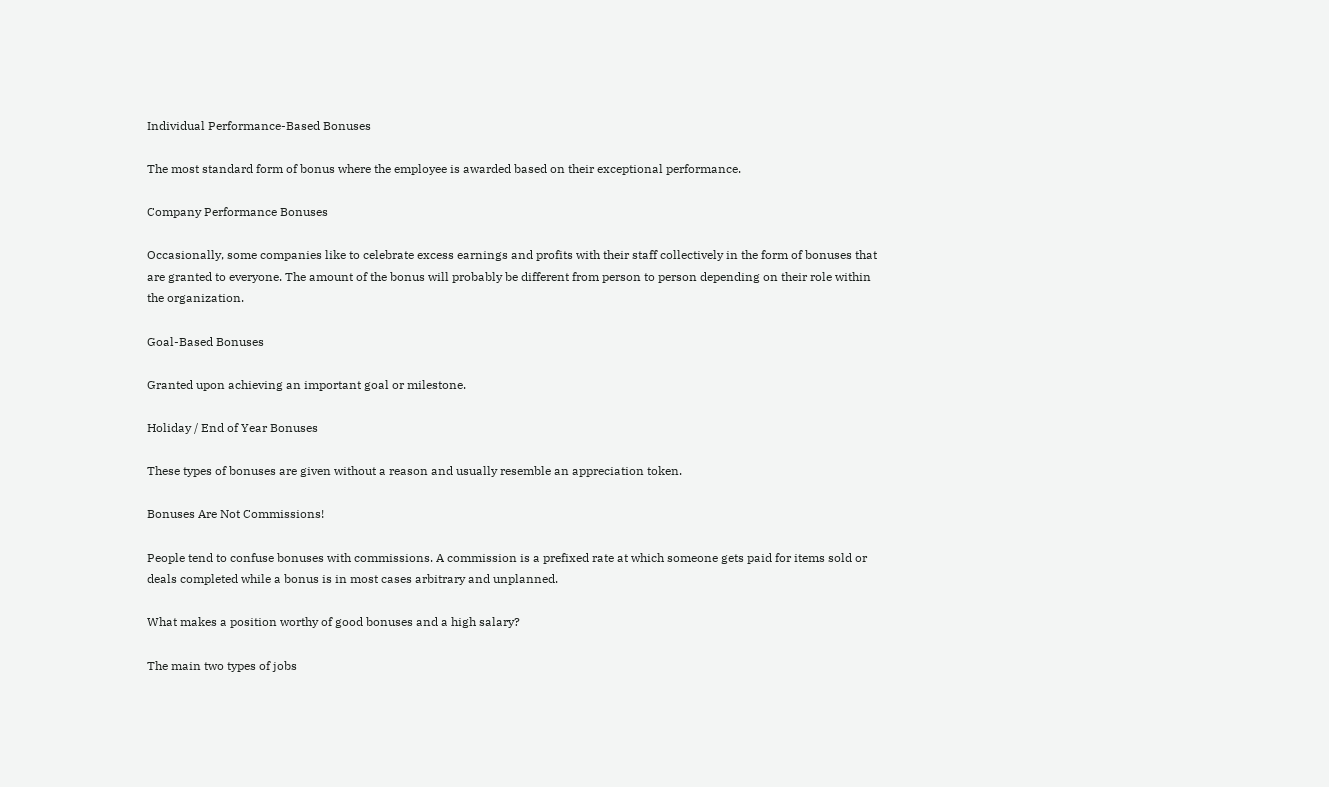Individual Performance-Based Bonuses

The most standard form of bonus where the employee is awarded based on their exceptional performance.

Company Performance Bonuses

Occasionally, some companies like to celebrate excess earnings and profits with their staff collectively in the form of bonuses that are granted to everyone. The amount of the bonus will probably be different from person to person depending on their role within the organization.

Goal-Based Bonuses

Granted upon achieving an important goal or milestone.

Holiday / End of Year Bonuses

These types of bonuses are given without a reason and usually resemble an appreciation token.

Bonuses Are Not Commissions!

People tend to confuse bonuses with commissions. A commission is a prefixed rate at which someone gets paid for items sold or deals completed while a bonus is in most cases arbitrary and unplanned.

What makes a position worthy of good bonuses and a high salary?

The main two types of jobs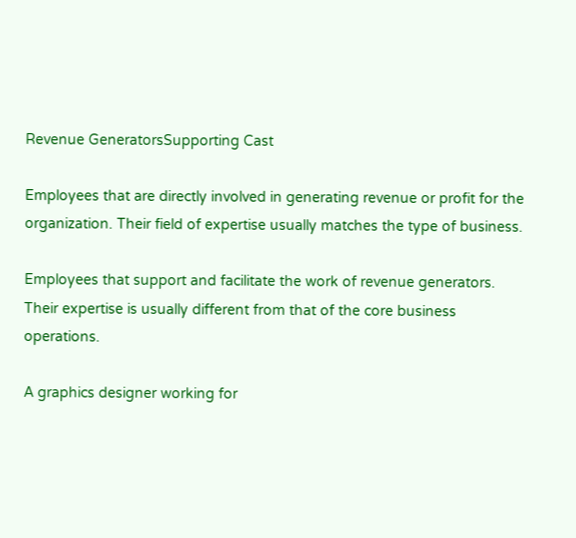Revenue GeneratorsSupporting Cast

Employees that are directly involved in generating revenue or profit for the organization. Their field of expertise usually matches the type of business.

Employees that support and facilitate the work of revenue generators. Their expertise is usually different from that of the core business operations.

A graphics designer working for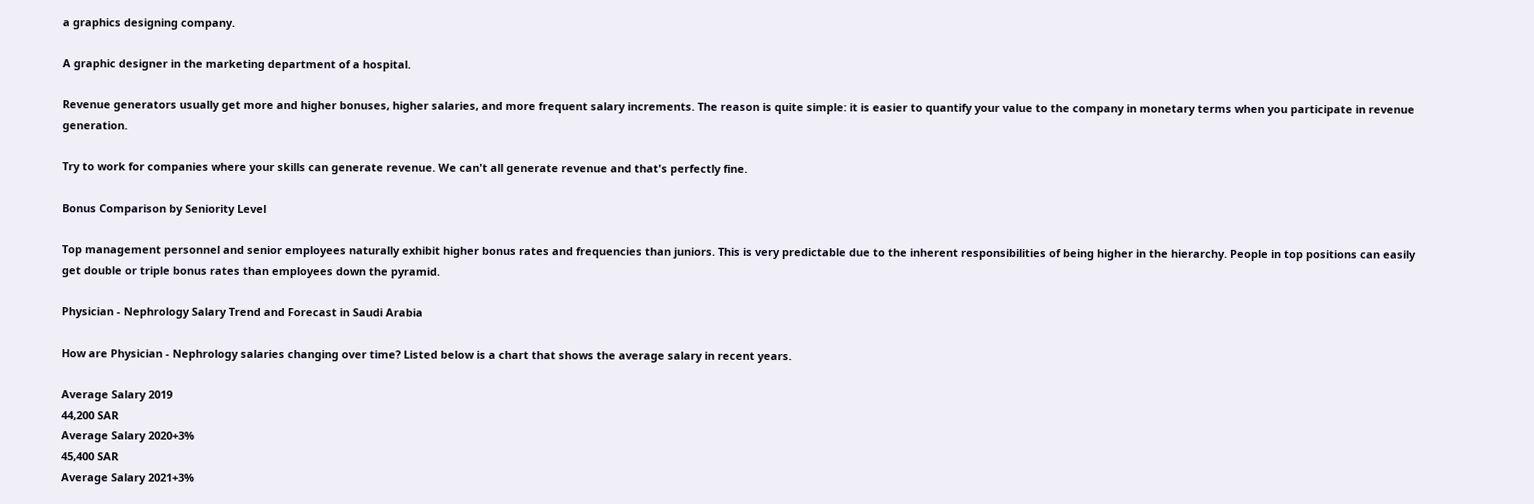a graphics designing company.

A graphic designer in the marketing department of a hospital.

Revenue generators usually get more and higher bonuses, higher salaries, and more frequent salary increments. The reason is quite simple: it is easier to quantify your value to the company in monetary terms when you participate in revenue generation.

Try to work for companies where your skills can generate revenue. We can't all generate revenue and that's perfectly fine.

Bonus Comparison by Seniority Level

Top management personnel and senior employees naturally exhibit higher bonus rates and frequencies than juniors. This is very predictable due to the inherent responsibilities of being higher in the hierarchy. People in top positions can easily get double or triple bonus rates than employees down the pyramid.

Physician - Nephrology Salary Trend and Forecast in Saudi Arabia

How are Physician - Nephrology salaries changing over time? Listed below is a chart that shows the average salary in recent years.

Average Salary 2019
44,200 SAR
Average Salary 2020+3%
45,400 SAR
Average Salary 2021+3%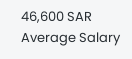46,600 SAR
Average Salary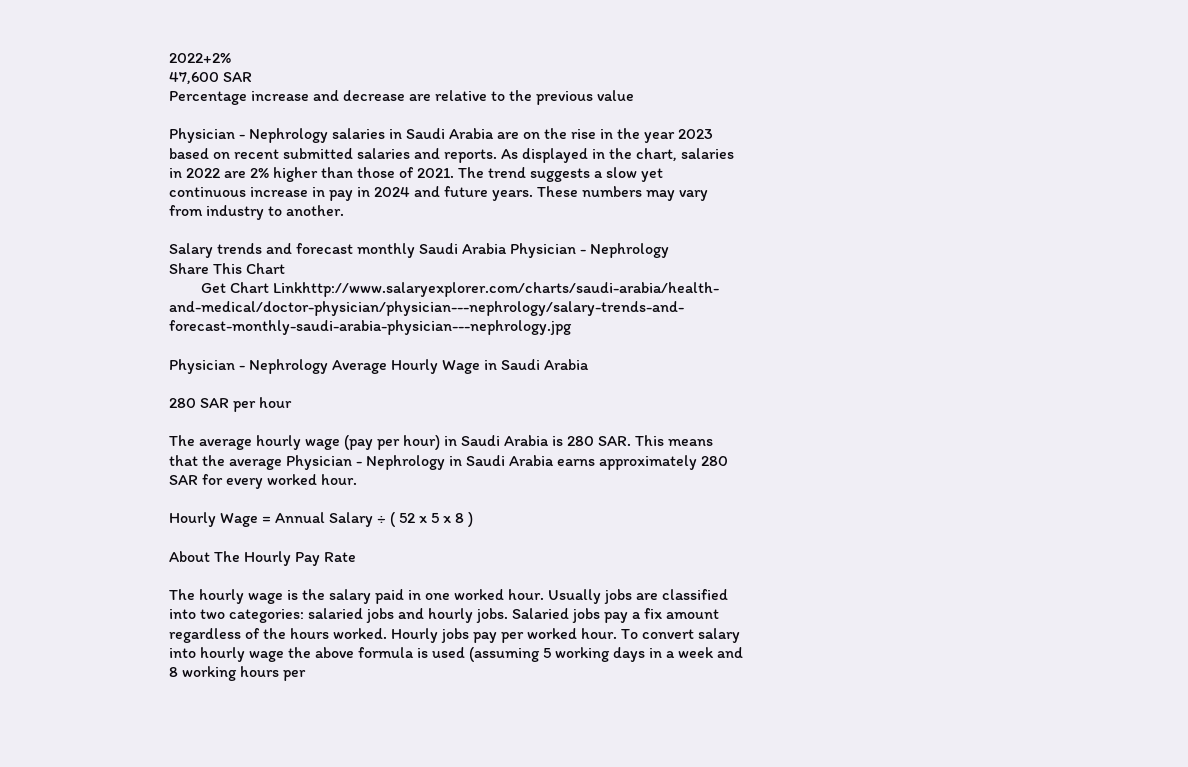2022+2%
47,600 SAR
Percentage increase and decrease are relative to the previous value

Physician - Nephrology salaries in Saudi Arabia are on the rise in the year 2023 based on recent submitted salaries and reports. As displayed in the chart, salaries in 2022 are 2% higher than those of 2021. The trend suggests a slow yet continuous increase in pay in 2024 and future years. These numbers may vary from industry to another.

Salary trends and forecast monthly Saudi Arabia Physician - Nephrology
Share This Chart
        Get Chart Linkhttp://www.salaryexplorer.com/charts/saudi-arabia/health-and-medical/doctor-physician/physician---nephrology/salary-trends-and-forecast-monthly-saudi-arabia-physician---nephrology.jpg

Physician - Nephrology Average Hourly Wage in Saudi Arabia

280 SAR per hour

The average hourly wage (pay per hour) in Saudi Arabia is 280 SAR. This means that the average Physician - Nephrology in Saudi Arabia earns approximately 280 SAR for every worked hour.

Hourly Wage = Annual Salary ÷ ( 52 x 5 x 8 )

About The Hourly Pay Rate

The hourly wage is the salary paid in one worked hour. Usually jobs are classified into two categories: salaried jobs and hourly jobs. Salaried jobs pay a fix amount regardless of the hours worked. Hourly jobs pay per worked hour. To convert salary into hourly wage the above formula is used (assuming 5 working days in a week and 8 working hours per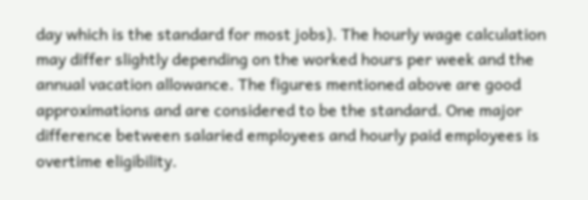day which is the standard for most jobs). The hourly wage calculation may differ slightly depending on the worked hours per week and the annual vacation allowance. The figures mentioned above are good approximations and are considered to be the standard. One major difference between salaried employees and hourly paid employees is overtime eligibility.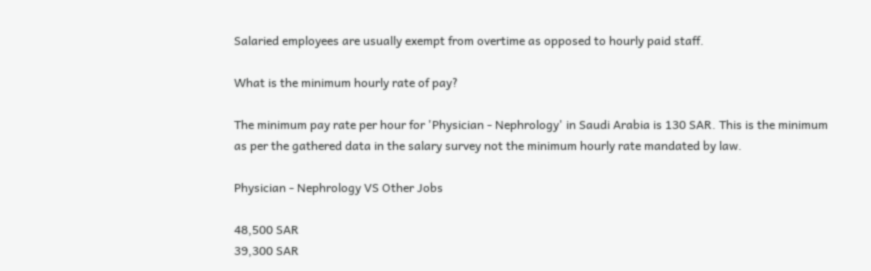Salaried employees are usually exempt from overtime as opposed to hourly paid staff.

What is the minimum hourly rate of pay?

The minimum pay rate per hour for 'Physician - Nephrology' in Saudi Arabia is 130 SAR. This is the minimum as per the gathered data in the salary survey not the minimum hourly rate mandated by law.

Physician - Nephrology VS Other Jobs

48,500 SAR
39,300 SAR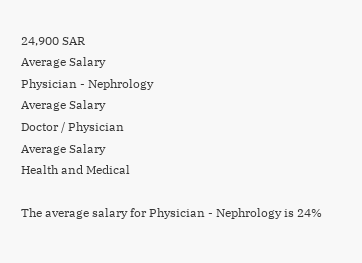24,900 SAR
Average Salary
Physician - Nephrology
Average Salary
Doctor / Physician
Average Salary
Health and Medical

The average salary for Physician - Nephrology is 24%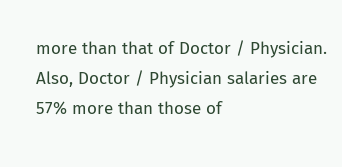more than that of Doctor / Physician. Also, Doctor / Physician salaries are 57% more than those of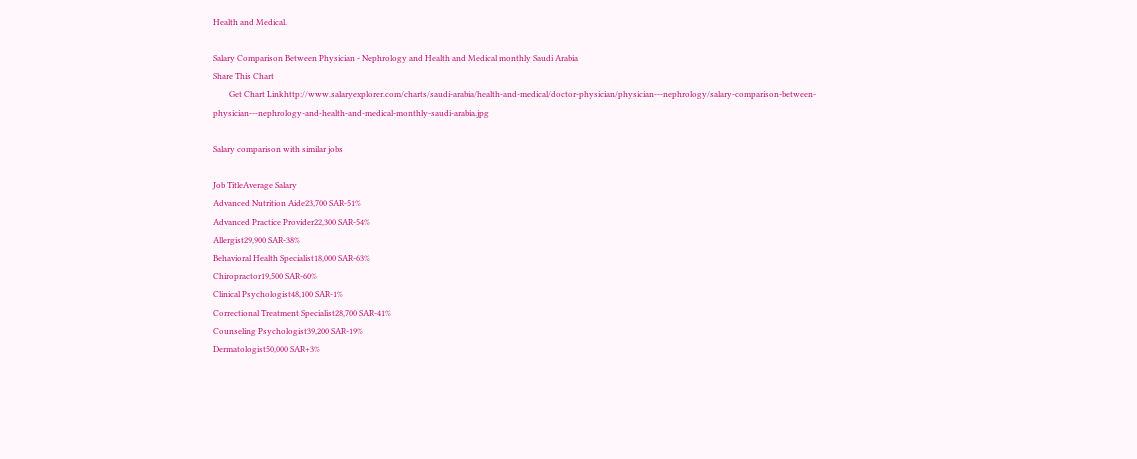Health and Medical.

Salary Comparison Between Physician - Nephrology and Health and Medical monthly Saudi Arabia
Share This Chart
        Get Chart Linkhttp://www.salaryexplorer.com/charts/saudi-arabia/health-and-medical/doctor-physician/physician---nephrology/salary-comparison-between-physician---nephrology-and-health-and-medical-monthly-saudi-arabia.jpg

Salary comparison with similar jobs

Job TitleAverage Salary
Advanced Nutrition Aide23,700 SAR-51%
Advanced Practice Provider22,300 SAR-54%
Allergist29,900 SAR-38%
Behavioral Health Specialist18,000 SAR-63%
Chiropractor19,500 SAR-60%
Clinical Psychologist48,100 SAR-1%
Correctional Treatment Specialist28,700 SAR-41%
Counseling Psychologist39,200 SAR-19%
Dermatologist50,000 SAR+3%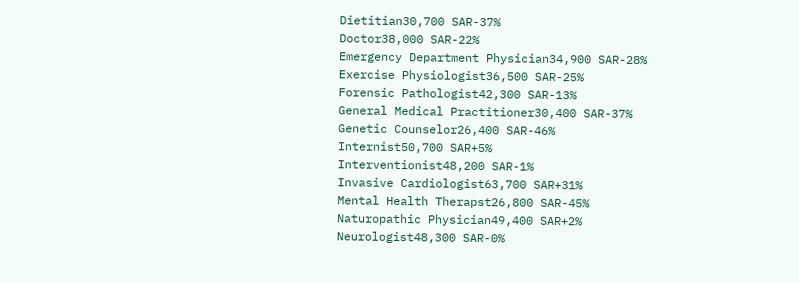Dietitian30,700 SAR-37%
Doctor38,000 SAR-22%
Emergency Department Physician34,900 SAR-28%
Exercise Physiologist36,500 SAR-25%
Forensic Pathologist42,300 SAR-13%
General Medical Practitioner30,400 SAR-37%
Genetic Counselor26,400 SAR-46%
Internist50,700 SAR+5%
Interventionist48,200 SAR-1%
Invasive Cardiologist63,700 SAR+31%
Mental Health Therapst26,800 SAR-45%
Naturopathic Physician49,400 SAR+2%
Neurologist48,300 SAR-0%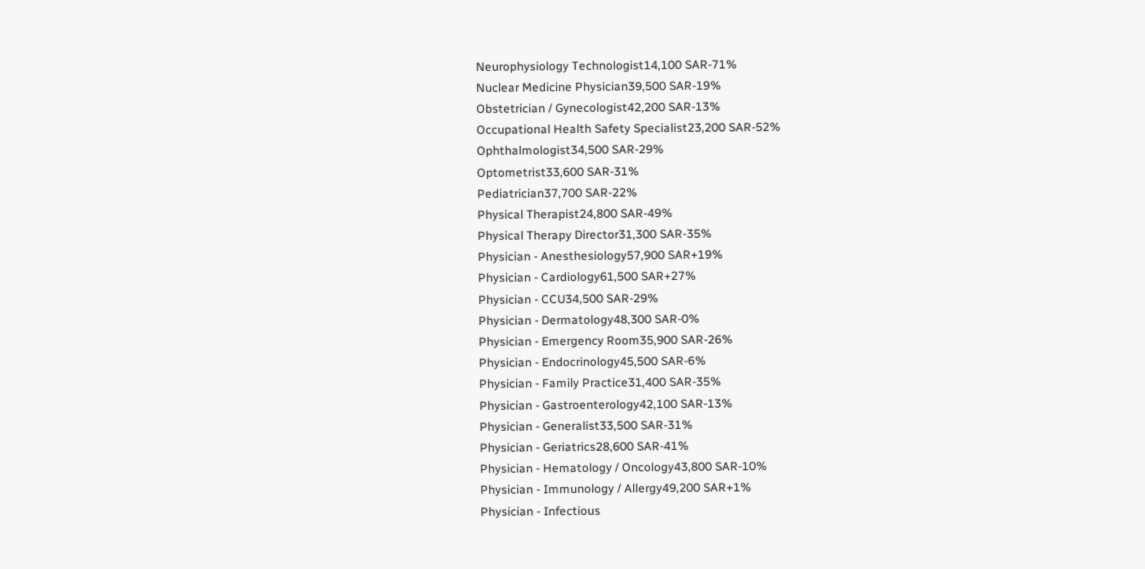Neurophysiology Technologist14,100 SAR-71%
Nuclear Medicine Physician39,500 SAR-19%
Obstetrician / Gynecologist42,200 SAR-13%
Occupational Health Safety Specialist23,200 SAR-52%
Ophthalmologist34,500 SAR-29%
Optometrist33,600 SAR-31%
Pediatrician37,700 SAR-22%
Physical Therapist24,800 SAR-49%
Physical Therapy Director31,300 SAR-35%
Physician - Anesthesiology57,900 SAR+19%
Physician - Cardiology61,500 SAR+27%
Physician - CCU34,500 SAR-29%
Physician - Dermatology48,300 SAR-0%
Physician - Emergency Room35,900 SAR-26%
Physician - Endocrinology45,500 SAR-6%
Physician - Family Practice31,400 SAR-35%
Physician - Gastroenterology42,100 SAR-13%
Physician - Generalist33,500 SAR-31%
Physician - Geriatrics28,600 SAR-41%
Physician - Hematology / Oncology43,800 SAR-10%
Physician - Immunology / Allergy49,200 SAR+1%
Physician - Infectious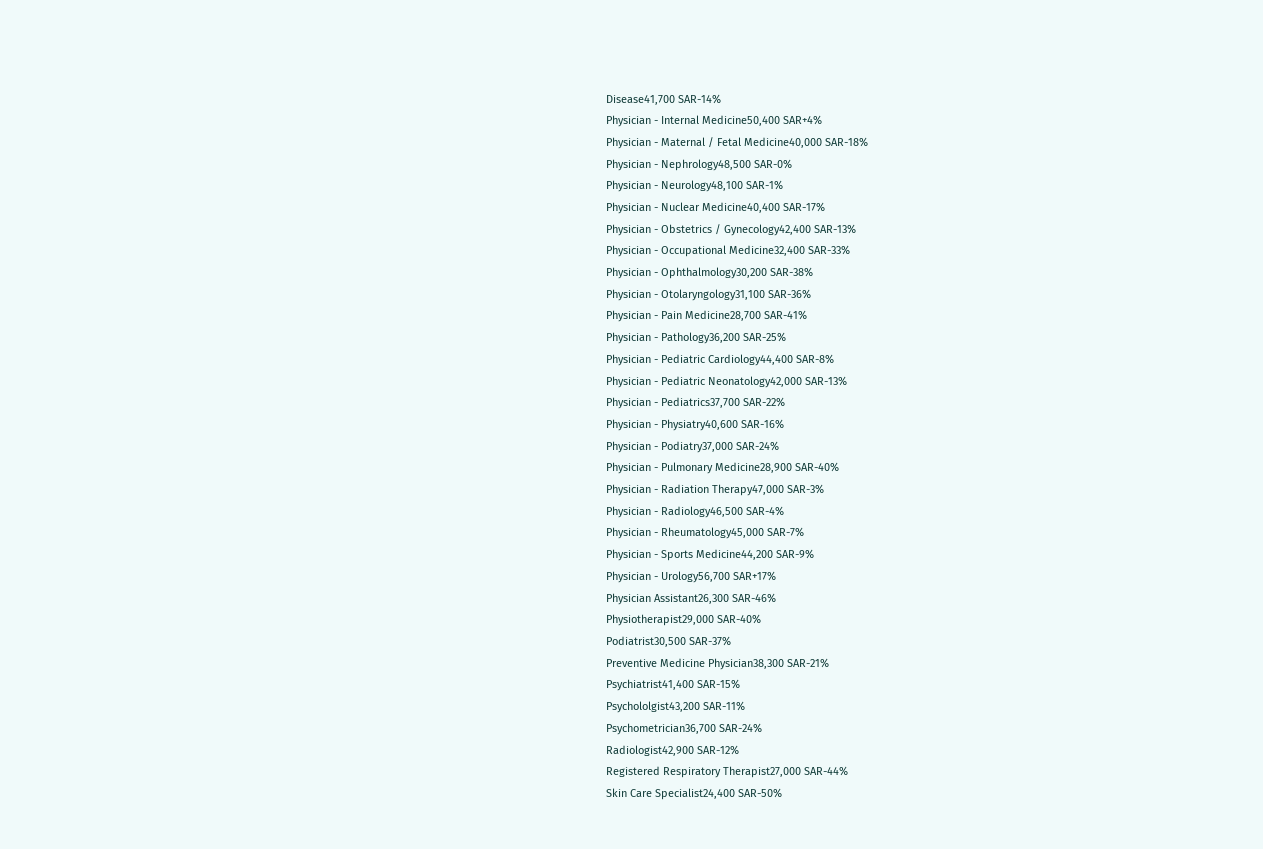Disease41,700 SAR-14%
Physician - Internal Medicine50,400 SAR+4%
Physician - Maternal / Fetal Medicine40,000 SAR-18%
Physician - Nephrology48,500 SAR-0%
Physician - Neurology48,100 SAR-1%
Physician - Nuclear Medicine40,400 SAR-17%
Physician - Obstetrics / Gynecology42,400 SAR-13%
Physician - Occupational Medicine32,400 SAR-33%
Physician - Ophthalmology30,200 SAR-38%
Physician - Otolaryngology31,100 SAR-36%
Physician - Pain Medicine28,700 SAR-41%
Physician - Pathology36,200 SAR-25%
Physician - Pediatric Cardiology44,400 SAR-8%
Physician - Pediatric Neonatology42,000 SAR-13%
Physician - Pediatrics37,700 SAR-22%
Physician - Physiatry40,600 SAR-16%
Physician - Podiatry37,000 SAR-24%
Physician - Pulmonary Medicine28,900 SAR-40%
Physician - Radiation Therapy47,000 SAR-3%
Physician - Radiology46,500 SAR-4%
Physician - Rheumatology45,000 SAR-7%
Physician - Sports Medicine44,200 SAR-9%
Physician - Urology56,700 SAR+17%
Physician Assistant26,300 SAR-46%
Physiotherapist29,000 SAR-40%
Podiatrist30,500 SAR-37%
Preventive Medicine Physician38,300 SAR-21%
Psychiatrist41,400 SAR-15%
Psychololgist43,200 SAR-11%
Psychometrician36,700 SAR-24%
Radiologist42,900 SAR-12%
Registered Respiratory Therapist27,000 SAR-44%
Skin Care Specialist24,400 SAR-50%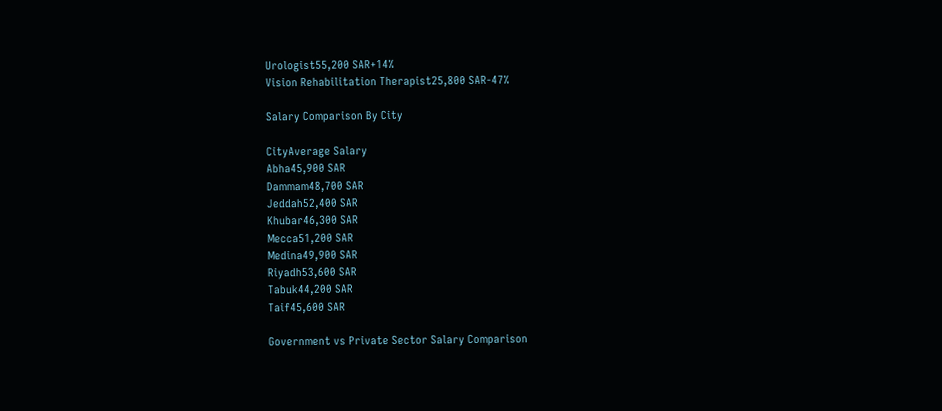Urologist55,200 SAR+14%
Vision Rehabilitation Therapist25,800 SAR-47%

Salary Comparison By City

CityAverage Salary
Abha45,900 SAR
Dammam48,700 SAR
Jeddah52,400 SAR
Khubar46,300 SAR
Mecca51,200 SAR
Medina49,900 SAR
Riyadh53,600 SAR
Tabuk44,200 SAR
Taif45,600 SAR

Government vs Private Sector Salary Comparison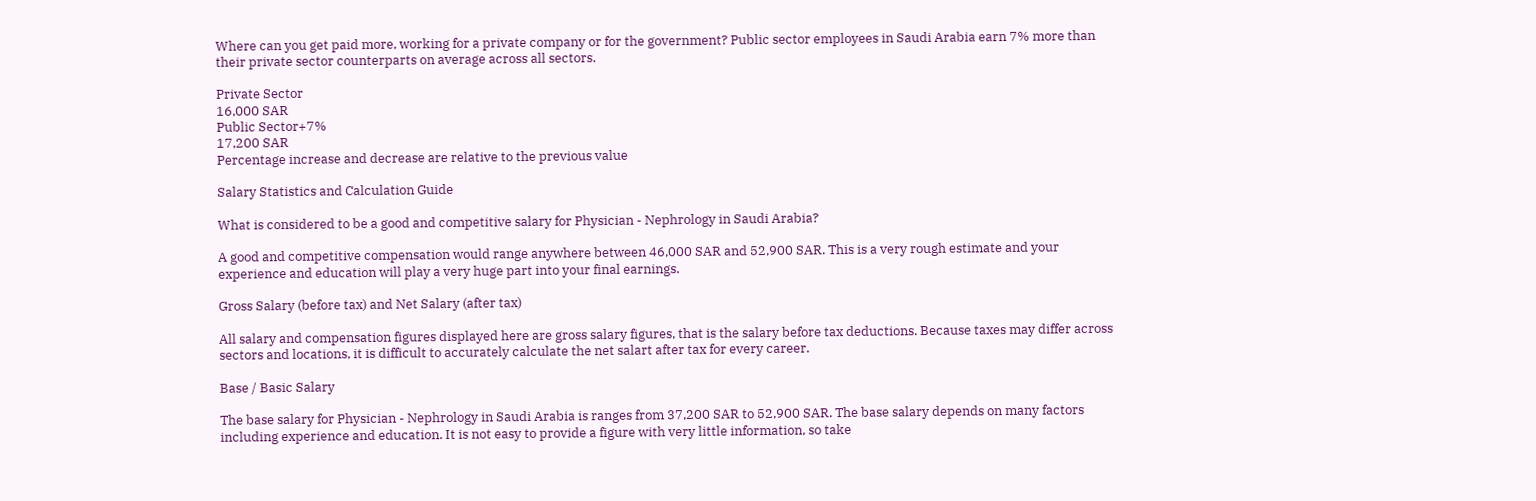Where can you get paid more, working for a private company or for the government? Public sector employees in Saudi Arabia earn 7% more than their private sector counterparts on average across all sectors.

Private Sector
16,000 SAR
Public Sector+7%
17,200 SAR
Percentage increase and decrease are relative to the previous value

Salary Statistics and Calculation Guide

What is considered to be a good and competitive salary for Physician - Nephrology in Saudi Arabia?

A good and competitive compensation would range anywhere between 46,000 SAR and 52,900 SAR. This is a very rough estimate and your experience and education will play a very huge part into your final earnings.

Gross Salary (before tax) and Net Salary (after tax)

All salary and compensation figures displayed here are gross salary figures, that is the salary before tax deductions. Because taxes may differ across sectors and locations, it is difficult to accurately calculate the net salart after tax for every career.

Base / Basic Salary

The base salary for Physician - Nephrology in Saudi Arabia is ranges from 37,200 SAR to 52,900 SAR. The base salary depends on many factors including experience and education. It is not easy to provide a figure with very little information, so take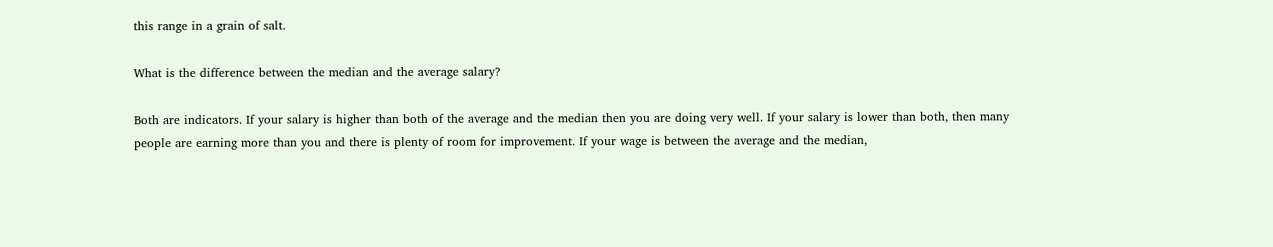this range in a grain of salt.

What is the difference between the median and the average salary?

Both are indicators. If your salary is higher than both of the average and the median then you are doing very well. If your salary is lower than both, then many people are earning more than you and there is plenty of room for improvement. If your wage is between the average and the median,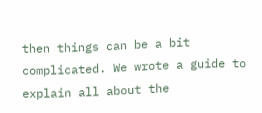then things can be a bit complicated. We wrote a guide to explain all about the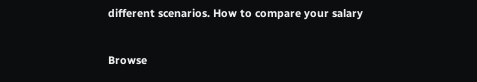different scenarios. How to compare your salary

Browse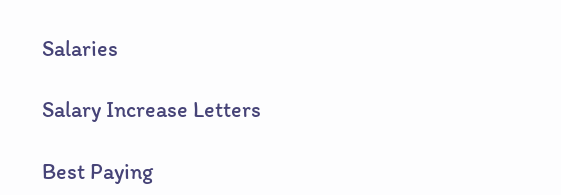Salaries

Salary Increase Letters

Best Paying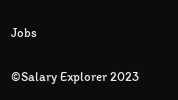Jobs

©Salary Explorer 2023